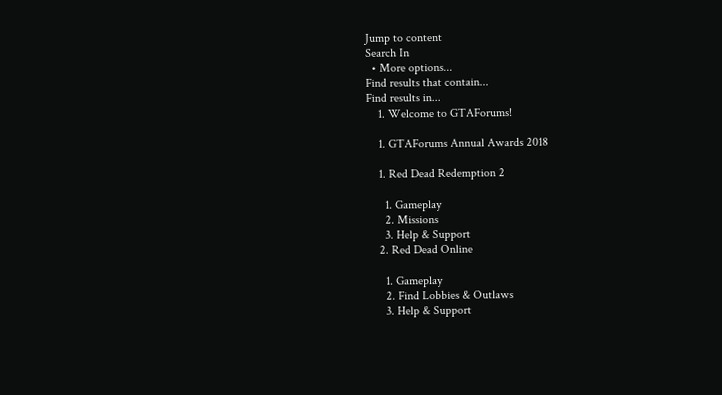Jump to content
Search In
  • More options...
Find results that contain...
Find results in...
    1. Welcome to GTAForums!

    1. GTAForums Annual Awards 2018

    1. Red Dead Redemption 2

      1. Gameplay
      2. Missions
      3. Help & Support
    2. Red Dead Online

      1. Gameplay
      2. Find Lobbies & Outlaws
      3. Help & Support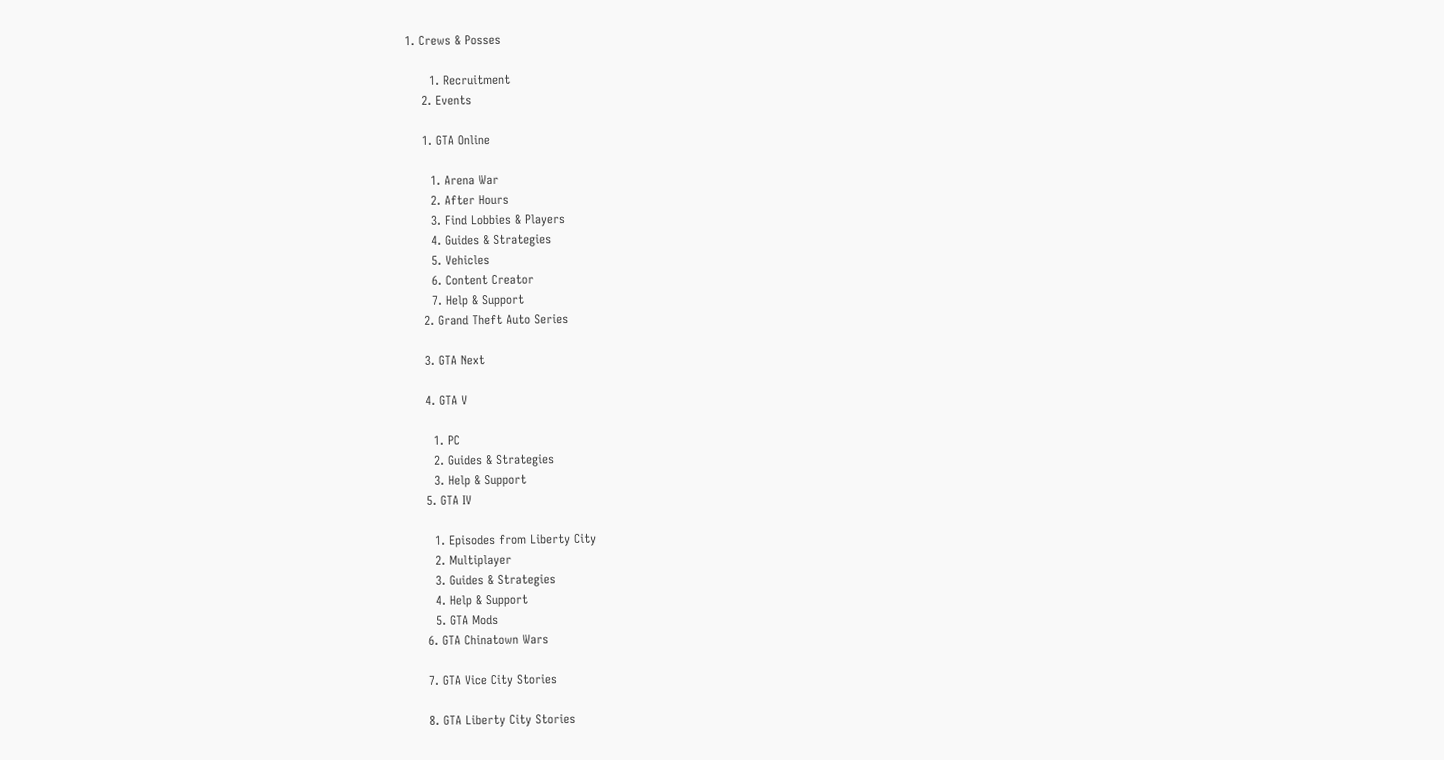1. Crews & Posses

      1. Recruitment
    2. Events

    1. GTA Online

      1. Arena War
      2. After Hours
      3. Find Lobbies & Players
      4. Guides & Strategies
      5. Vehicles
      6. Content Creator
      7. Help & Support
    2. Grand Theft Auto Series

    3. GTA Next

    4. GTA V

      1. PC
      2. Guides & Strategies
      3. Help & Support
    5. GTA IV

      1. Episodes from Liberty City
      2. Multiplayer
      3. Guides & Strategies
      4. Help & Support
      5. GTA Mods
    6. GTA Chinatown Wars

    7. GTA Vice City Stories

    8. GTA Liberty City Stories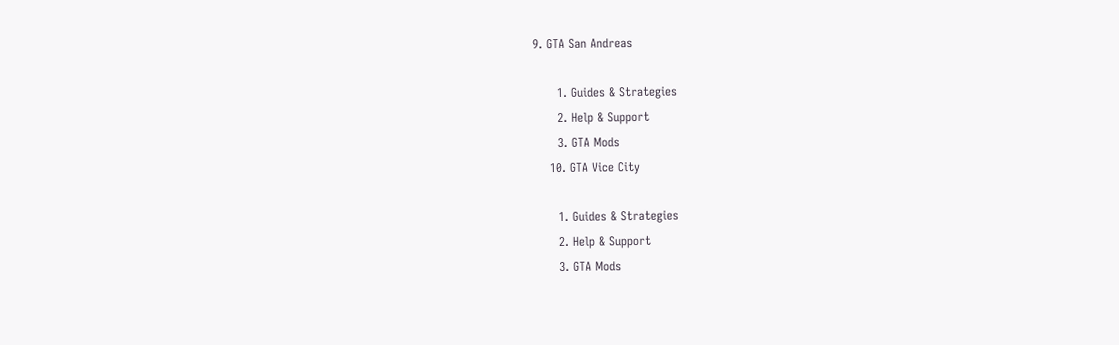9. GTA San Andreas

      1. Guides & Strategies
      2. Help & Support
      3. GTA Mods
    10. GTA Vice City

      1. Guides & Strategies
      2. Help & Support
      3. GTA Mods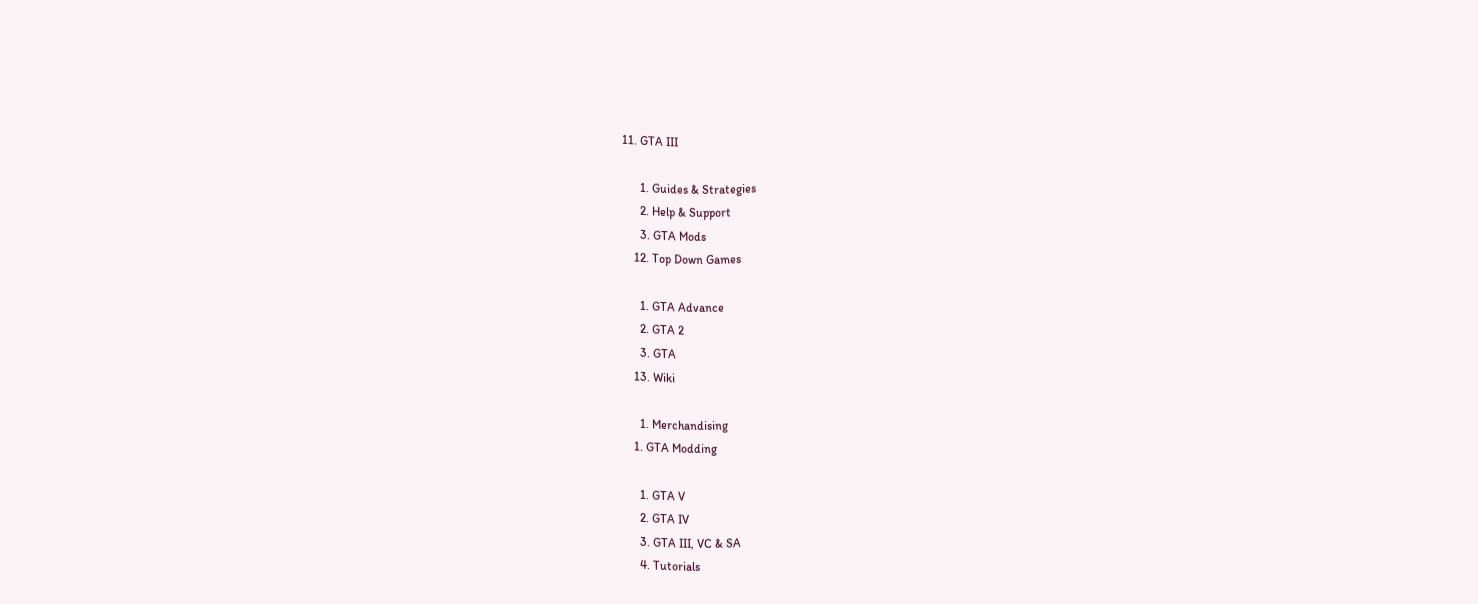11. GTA III

      1. Guides & Strategies
      2. Help & Support
      3. GTA Mods
    12. Top Down Games

      1. GTA Advance
      2. GTA 2
      3. GTA
    13. Wiki

      1. Merchandising
    1. GTA Modding

      1. GTA V
      2. GTA IV
      3. GTA III, VC & SA
      4. Tutorials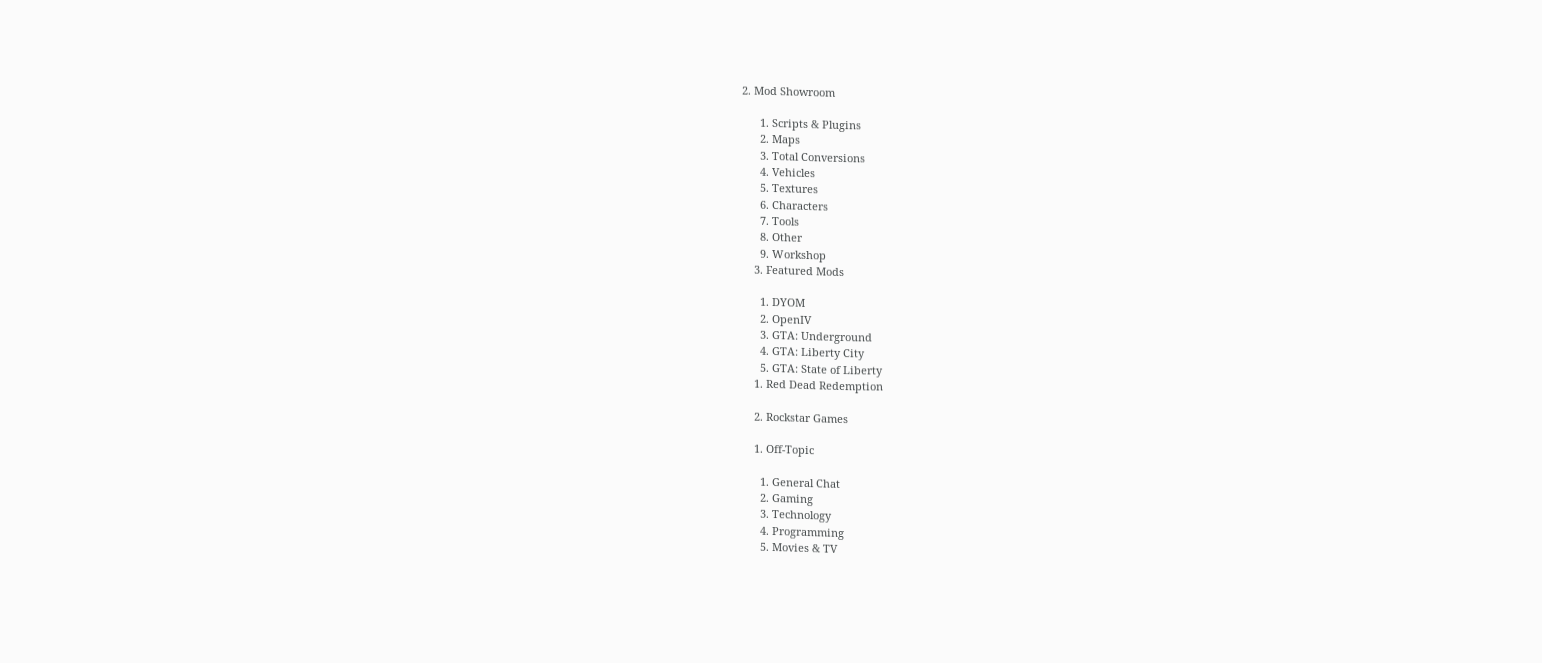2. Mod Showroom

      1. Scripts & Plugins
      2. Maps
      3. Total Conversions
      4. Vehicles
      5. Textures
      6. Characters
      7. Tools
      8. Other
      9. Workshop
    3. Featured Mods

      1. DYOM
      2. OpenIV
      3. GTA: Underground
      4. GTA: Liberty City
      5. GTA: State of Liberty
    1. Red Dead Redemption

    2. Rockstar Games

    1. Off-Topic

      1. General Chat
      2. Gaming
      3. Technology
      4. Programming
      5. Movies & TV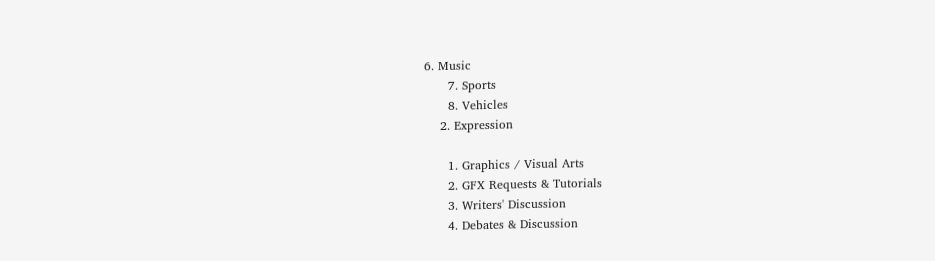6. Music
      7. Sports
      8. Vehicles
    2. Expression

      1. Graphics / Visual Arts
      2. GFX Requests & Tutorials
      3. Writers' Discussion
      4. Debates & Discussion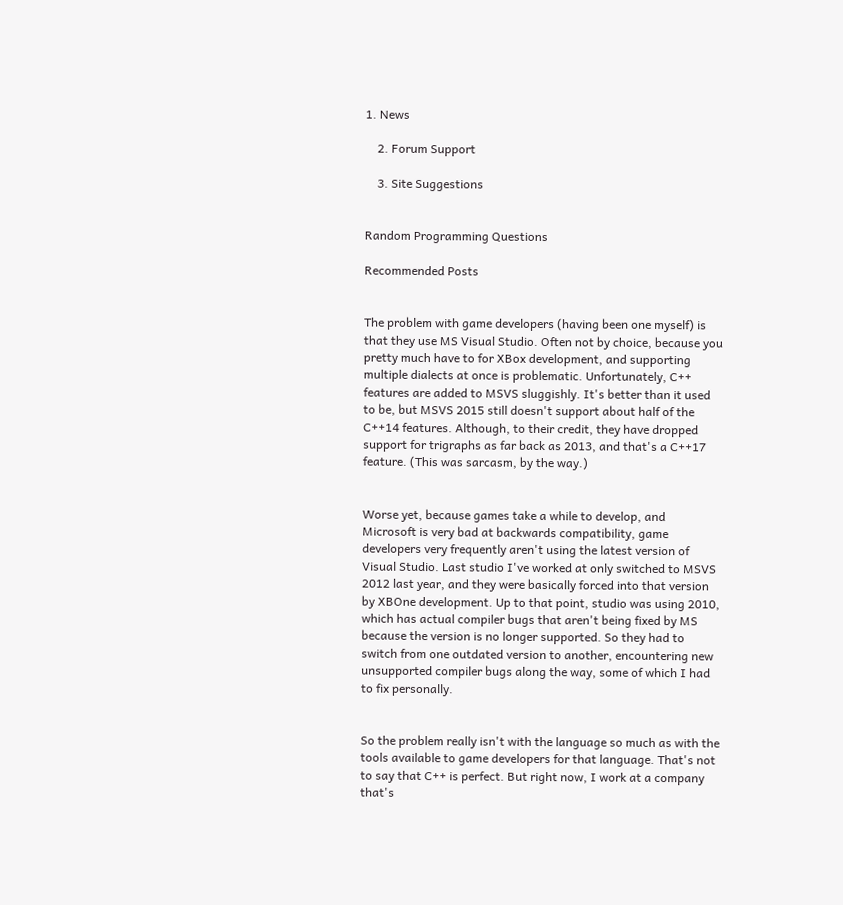1. News

    2. Forum Support

    3. Site Suggestions


Random Programming Questions

Recommended Posts


The problem with game developers (having been one myself) is that they use MS Visual Studio. Often not by choice, because you pretty much have to for XBox development, and supporting multiple dialects at once is problematic. Unfortunately, C++ features are added to MSVS sluggishly. It's better than it used to be, but MSVS 2015 still doesn't support about half of the C++14 features. Although, to their credit, they have dropped support for trigraphs as far back as 2013, and that's a C++17 feature. (This was sarcasm, by the way.)


Worse yet, because games take a while to develop, and Microsoft is very bad at backwards compatibility, game developers very frequently aren't using the latest version of Visual Studio. Last studio I've worked at only switched to MSVS 2012 last year, and they were basically forced into that version by XBOne development. Up to that point, studio was using 2010, which has actual compiler bugs that aren't being fixed by MS because the version is no longer supported. So they had to switch from one outdated version to another, encountering new unsupported compiler bugs along the way, some of which I had to fix personally.


So the problem really isn't with the language so much as with the tools available to game developers for that language. That's not to say that C++ is perfect. But right now, I work at a company that's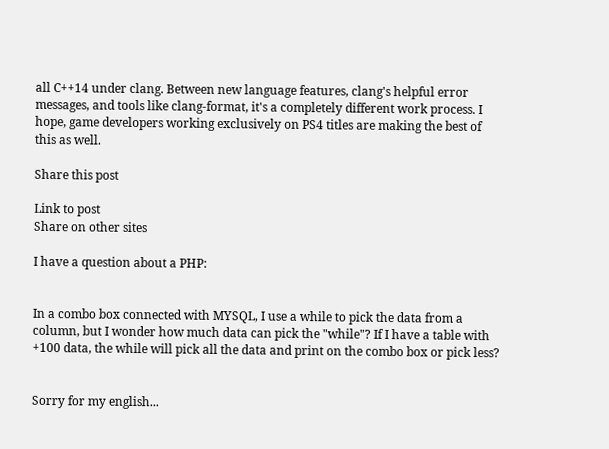all C++14 under clang. Between new language features, clang's helpful error messages, and tools like clang-format, it's a completely different work process. I hope, game developers working exclusively on PS4 titles are making the best of this as well.

Share this post

Link to post
Share on other sites

I have a question about a PHP:


In a combo box connected with MYSQL, I use a while to pick the data from a column, but I wonder how much data can pick the "while"? If I have a table with +100 data, the while will pick all the data and print on the combo box or pick less?


Sorry for my english...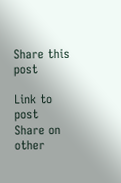Share this post

Link to post
Share on other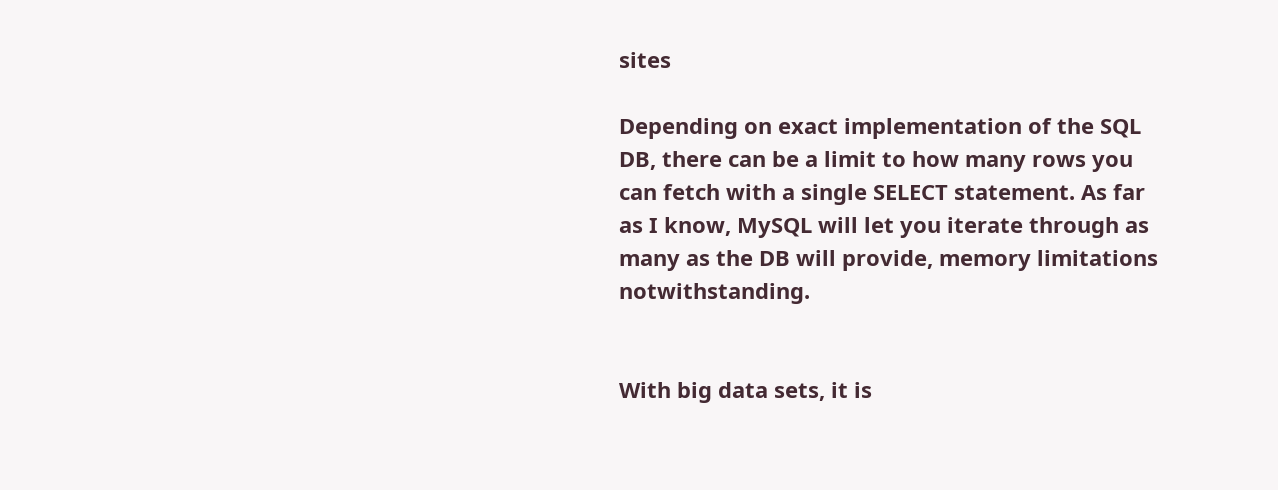sites

Depending on exact implementation of the SQL DB, there can be a limit to how many rows you can fetch with a single SELECT statement. As far as I know, MySQL will let you iterate through as many as the DB will provide, memory limitations notwithstanding.


With big data sets, it is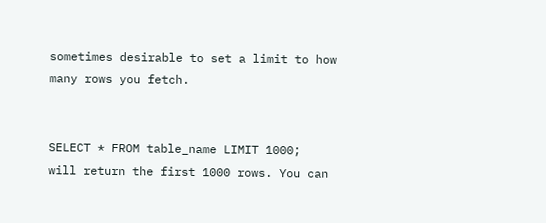sometimes desirable to set a limit to how many rows you fetch.


SELECT * FROM table_name LIMIT 1000;
will return the first 1000 rows. You can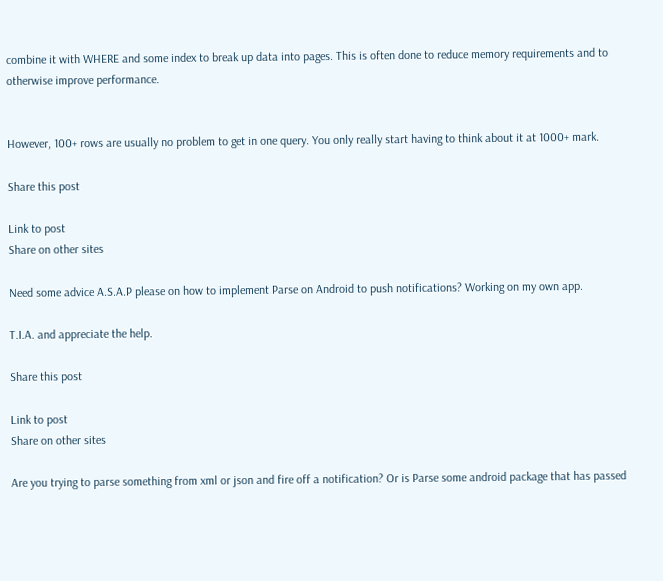combine it with WHERE and some index to break up data into pages. This is often done to reduce memory requirements and to otherwise improve performance.


However, 100+ rows are usually no problem to get in one query. You only really start having to think about it at 1000+ mark.

Share this post

Link to post
Share on other sites

Need some advice A.S.A.P please on how to implement Parse on Android to push notifications? Working on my own app.

T.I.A. and appreciate the help.

Share this post

Link to post
Share on other sites

Are you trying to parse something from xml or json and fire off a notification? Or is Parse some android package that has passed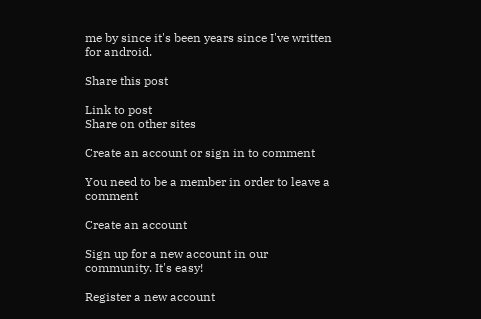me by since it's been years since I've written for android.

Share this post

Link to post
Share on other sites

Create an account or sign in to comment

You need to be a member in order to leave a comment

Create an account

Sign up for a new account in our community. It's easy!

Register a new account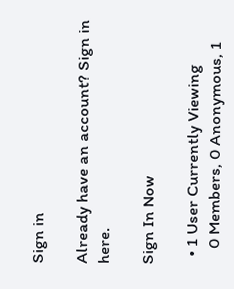Sign in

Already have an account? Sign in here.

Sign In Now

  • 1 User Currently Viewing
    0 Members, 0 Anonymous, 1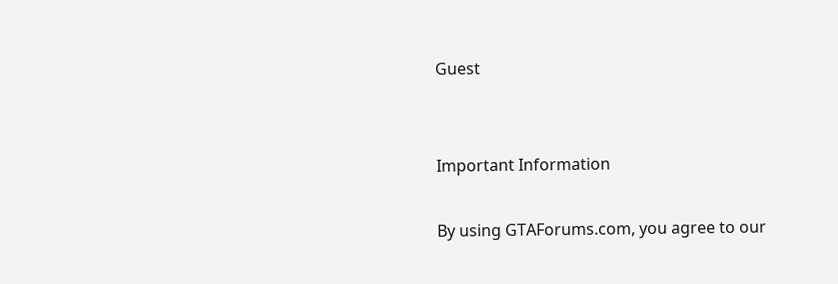Guest


Important Information

By using GTAForums.com, you agree to our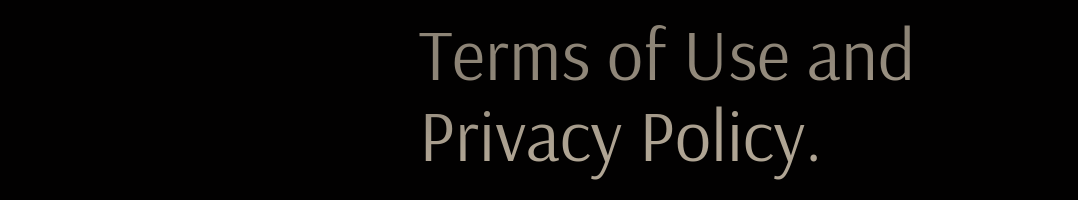Terms of Use and Privacy Policy.